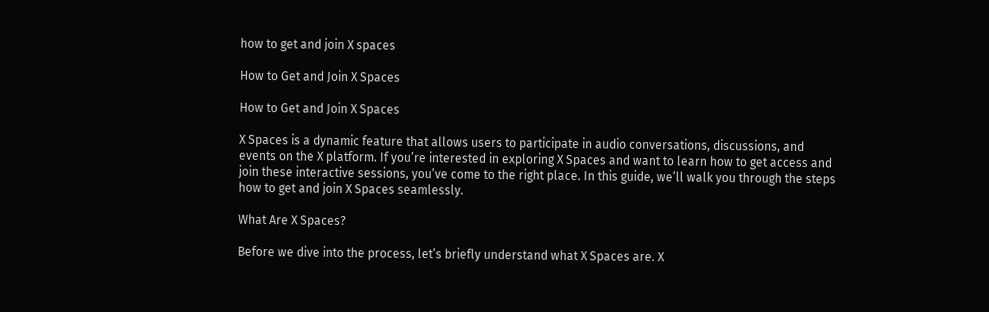how to get and join X spaces

How to Get and Join X Spaces

How to Get and Join X Spaces

X Spaces is a dynamic feature that allows users to participate in audio conversations, discussions, and events on the X platform. If you’re interested in exploring X Spaces and want to learn how to get access and join these interactive sessions, you’ve come to the right place. In this guide, we’ll walk you through the steps how to get and join X Spaces seamlessly.

What Are X Spaces?

Before we dive into the process, let’s briefly understand what X Spaces are. X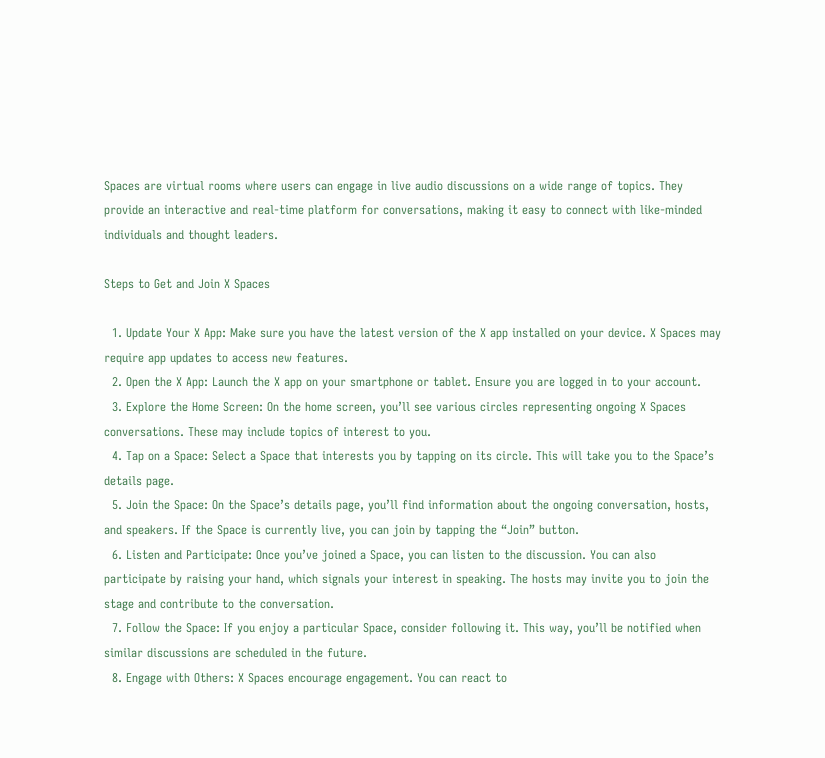Spaces are virtual rooms where users can engage in live audio discussions on a wide range of topics. They provide an interactive and real-time platform for conversations, making it easy to connect with like-minded individuals and thought leaders.

Steps to Get and Join X Spaces

  1. Update Your X App: Make sure you have the latest version of the X app installed on your device. X Spaces may require app updates to access new features.
  2. Open the X App: Launch the X app on your smartphone or tablet. Ensure you are logged in to your account.
  3. Explore the Home Screen: On the home screen, you’ll see various circles representing ongoing X Spaces conversations. These may include topics of interest to you.
  4. Tap on a Space: Select a Space that interests you by tapping on its circle. This will take you to the Space’s details page.
  5. Join the Space: On the Space’s details page, you’ll find information about the ongoing conversation, hosts, and speakers. If the Space is currently live, you can join by tapping the “Join” button.
  6. Listen and Participate: Once you’ve joined a Space, you can listen to the discussion. You can also participate by raising your hand, which signals your interest in speaking. The hosts may invite you to join the stage and contribute to the conversation.
  7. Follow the Space: If you enjoy a particular Space, consider following it. This way, you’ll be notified when similar discussions are scheduled in the future.
  8. Engage with Others: X Spaces encourage engagement. You can react to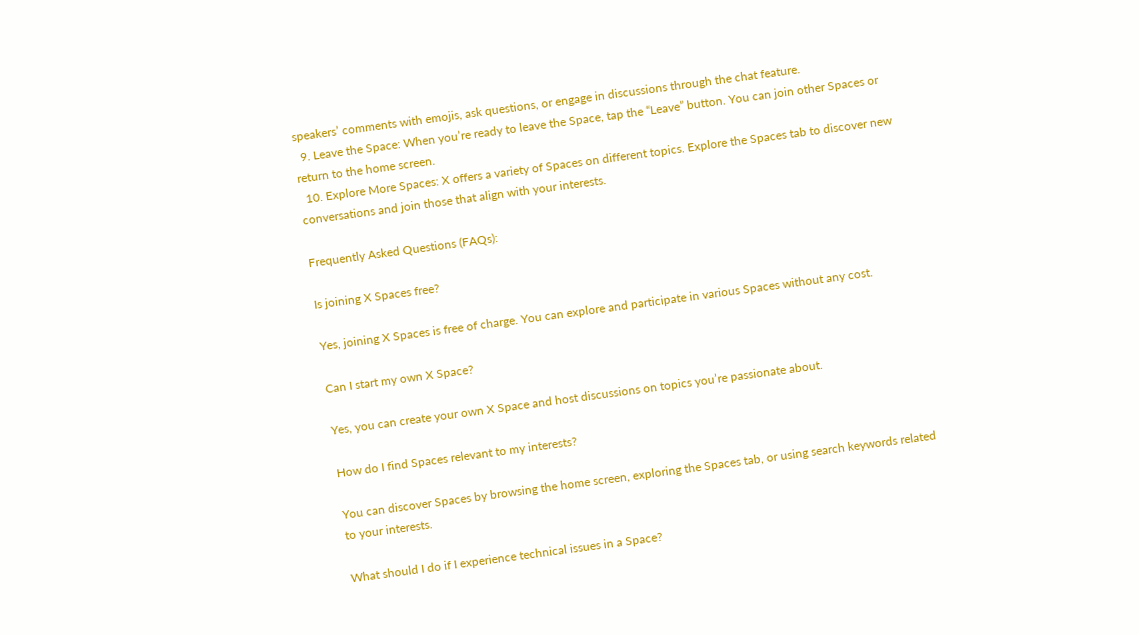speakers’ comments with emojis, ask questions, or engage in discussions through the chat feature.
  9. Leave the Space: When you’re ready to leave the Space, tap the “Leave” button. You can join other Spaces or return to the home screen.
  10. Explore More Spaces: X offers a variety of Spaces on different topics. Explore the Spaces tab to discover new conversations and join those that align with your interests.

Frequently Asked Questions (FAQs):

Is joining X Spaces free?

Yes, joining X Spaces is free of charge. You can explore and participate in various Spaces without any cost.

Can I start my own X Space?

Yes, you can create your own X Space and host discussions on topics you’re passionate about.

How do I find Spaces relevant to my interests?

You can discover Spaces by browsing the home screen, exploring the Spaces tab, or using search keywords related to your interests.

What should I do if I experience technical issues in a Space?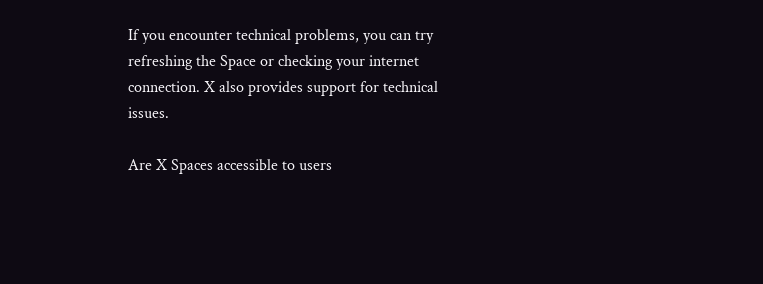If you encounter technical problems, you can try refreshing the Space or checking your internet connection. X also provides support for technical issues.

Are X Spaces accessible to users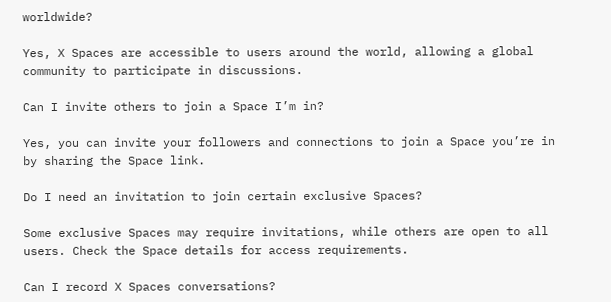worldwide?

Yes, X Spaces are accessible to users around the world, allowing a global community to participate in discussions.

Can I invite others to join a Space I’m in?

Yes, you can invite your followers and connections to join a Space you’re in by sharing the Space link.

Do I need an invitation to join certain exclusive Spaces?

Some exclusive Spaces may require invitations, while others are open to all users. Check the Space details for access requirements.

Can I record X Spaces conversations?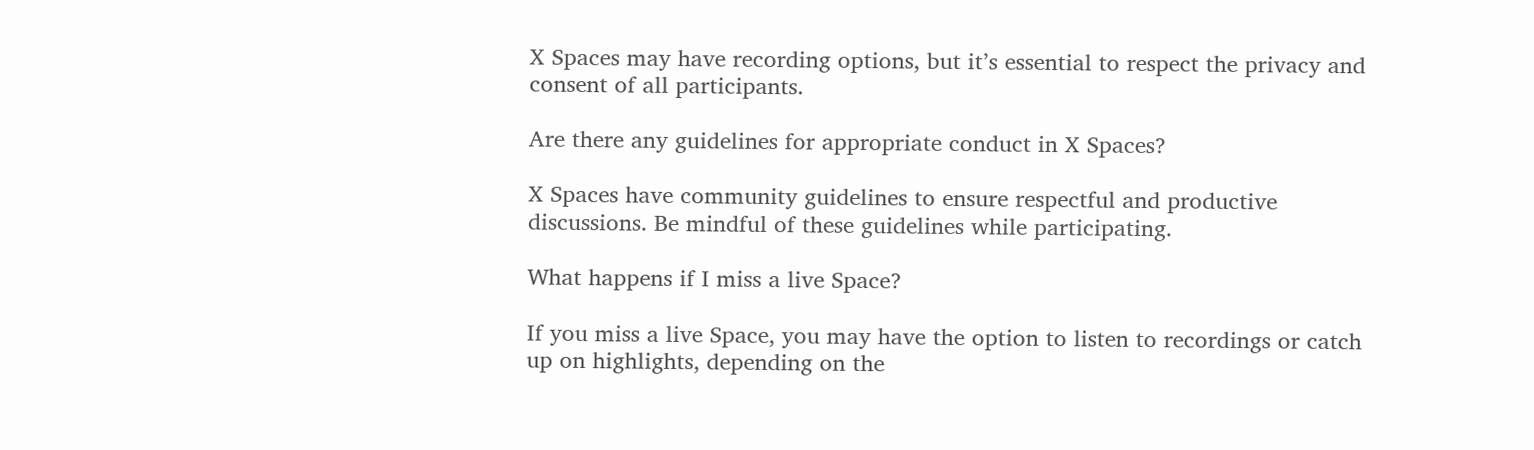X Spaces may have recording options, but it’s essential to respect the privacy and consent of all participants.

Are there any guidelines for appropriate conduct in X Spaces?

X Spaces have community guidelines to ensure respectful and productive discussions. Be mindful of these guidelines while participating.

What happens if I miss a live Space?

If you miss a live Space, you may have the option to listen to recordings or catch up on highlights, depending on the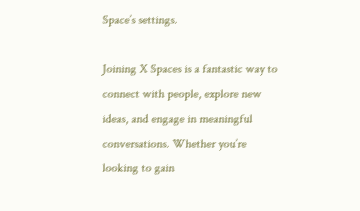Space’s settings.

Joining X Spaces is a fantastic way to connect with people, explore new ideas, and engage in meaningful conversations. Whether you’re looking to gain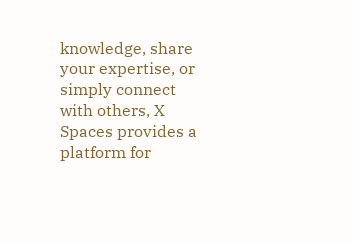knowledge, share your expertise, or simply connect with others, X Spaces provides a platform for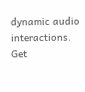dynamic audio interactions. Get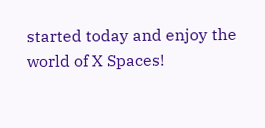started today and enjoy the world of X Spaces!